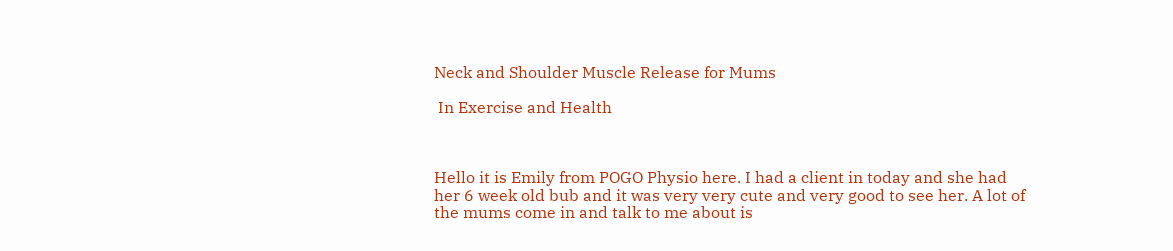Neck and Shoulder Muscle Release for Mums

 In Exercise and Health



Hello it is Emily from POGO Physio here. I had a client in today and she had her 6 week old bub and it was very very cute and very good to see her. A lot of the mums come in and talk to me about is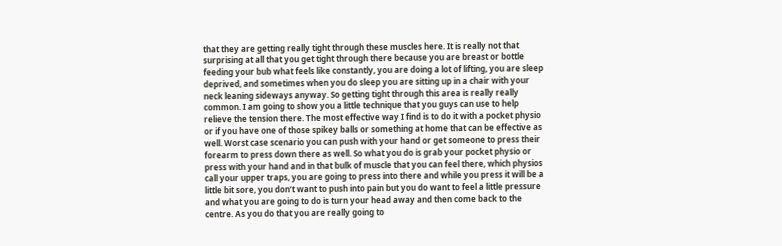that they are getting really tight through these muscles here. It is really not that surprising at all that you get tight through there because you are breast or bottle feeding your bub what feels like constantly, you are doing a lot of lifting, you are sleep deprived, and sometimes when you do sleep you are sitting up in a chair with your neck leaning sideways anyway. So getting tight through this area is really really common. I am going to show you a little technique that you guys can use to help relieve the tension there. The most effective way I find is to do it with a pocket physio or if you have one of those spikey balls or something at home that can be effective as well. Worst case scenario you can push with your hand or get someone to press their forearm to press down there as well. So what you do is grab your pocket physio or press with your hand and in that bulk of muscle that you can feel there, which physios call your upper traps, you are going to press into there and while you press it will be a little bit sore, you don’t want to push into pain but you do want to feel a little pressure and what you are going to do is turn your head away and then come back to the centre. As you do that you are really going to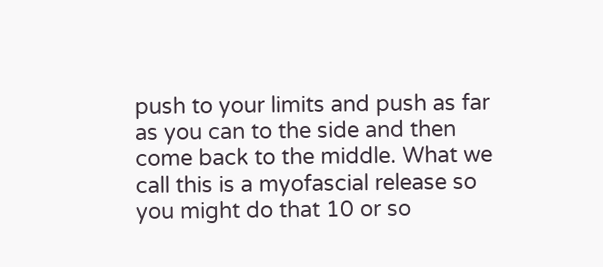push to your limits and push as far as you can to the side and then come back to the middle. What we call this is a myofascial release so you might do that 10 or so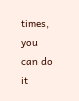times, you can do it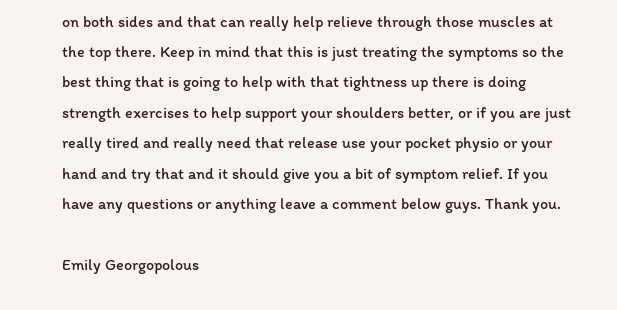on both sides and that can really help relieve through those muscles at the top there. Keep in mind that this is just treating the symptoms so the best thing that is going to help with that tightness up there is doing strength exercises to help support your shoulders better, or if you are just really tired and really need that release use your pocket physio or your hand and try that and it should give you a bit of symptom relief. If you have any questions or anything leave a comment below guys. Thank you.

Emily Georgopolous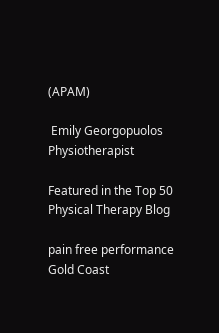(APAM)

 Emily Georgopuolos Physiotherapist

Featured in the Top 50 Physical Therapy Blog

pain free performance Gold Coast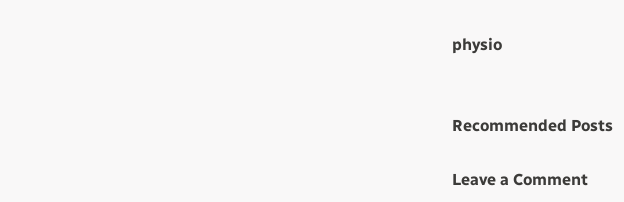physio


Recommended Posts

Leave a Comment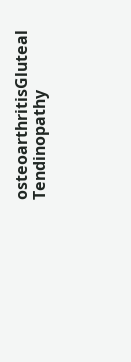osteoarthritisGluteal Tendinopathy